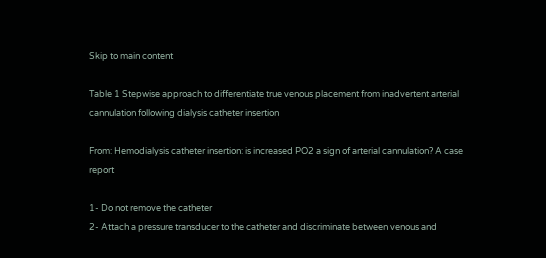Skip to main content

Table 1 Stepwise approach to differentiate true venous placement from inadvertent arterial cannulation following dialysis catheter insertion

From: Hemodialysis catheter insertion: is increased PO2 a sign of arterial cannulation? A case report

1- Do not remove the catheter
2- Attach a pressure transducer to the catheter and discriminate between venous and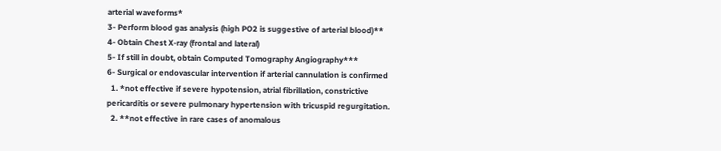arterial waveforms*
3- Perform blood gas analysis (high PO2 is suggestive of arterial blood)**
4- Obtain Chest X-ray (frontal and lateral)
5- If still in doubt, obtain Computed Tomography Angiography***
6- Surgical or endovascular intervention if arterial cannulation is confirmed
  1. *not effective if severe hypotension, atrial fibrillation, constrictive pericarditis or severe pulmonary hypertension with tricuspid regurgitation.
  2. **not effective in rare cases of anomalous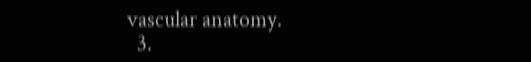vascular anatomy.
  3.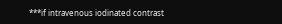***if intravenous iodinated contrast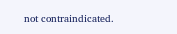not contraindicated.